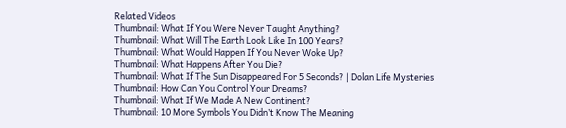Related Videos
Thumbnail: What If You Were Never Taught Anything?
Thumbnail: What Will The Earth Look Like In 100 Years?
Thumbnail: What Would Happen If You Never Woke Up?
Thumbnail: What Happens After You Die?
Thumbnail: What If The Sun Disappeared For 5 Seconds? | Dolan Life Mysteries
Thumbnail: How Can You Control Your Dreams?
Thumbnail: What If We Made A New Continent?
Thumbnail: 10 More Symbols You Didn’t Know The Meaning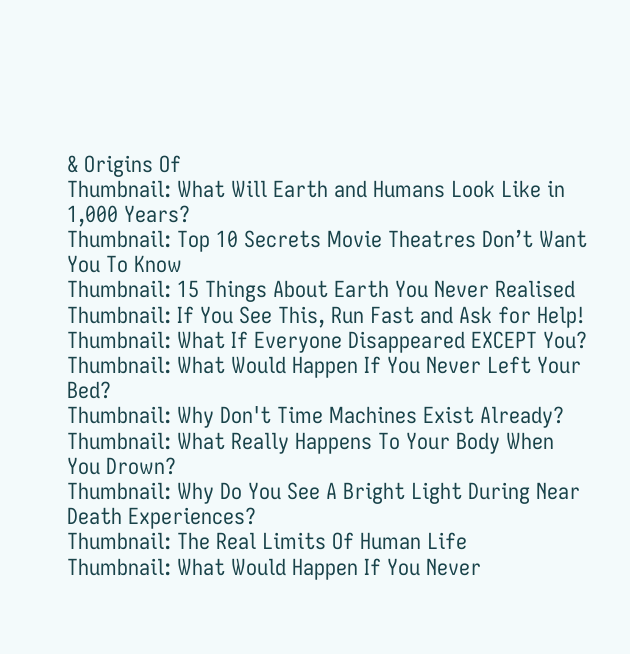& Origins Of
Thumbnail: What Will Earth and Humans Look Like in 1,000 Years?
Thumbnail: Top 10 Secrets Movie Theatres Don’t Want You To Know
Thumbnail: 15 Things About Earth You Never Realised
Thumbnail: If You See This, Run Fast and Ask for Help!
Thumbnail: What If Everyone Disappeared EXCEPT You?
Thumbnail: What Would Happen If You Never Left Your Bed?
Thumbnail: Why Don't Time Machines Exist Already?
Thumbnail: What Really Happens To Your Body When You Drown?
Thumbnail: Why Do You See A Bright Light During Near Death Experiences?
Thumbnail: The Real Limits Of Human Life
Thumbnail: What Would Happen If You Never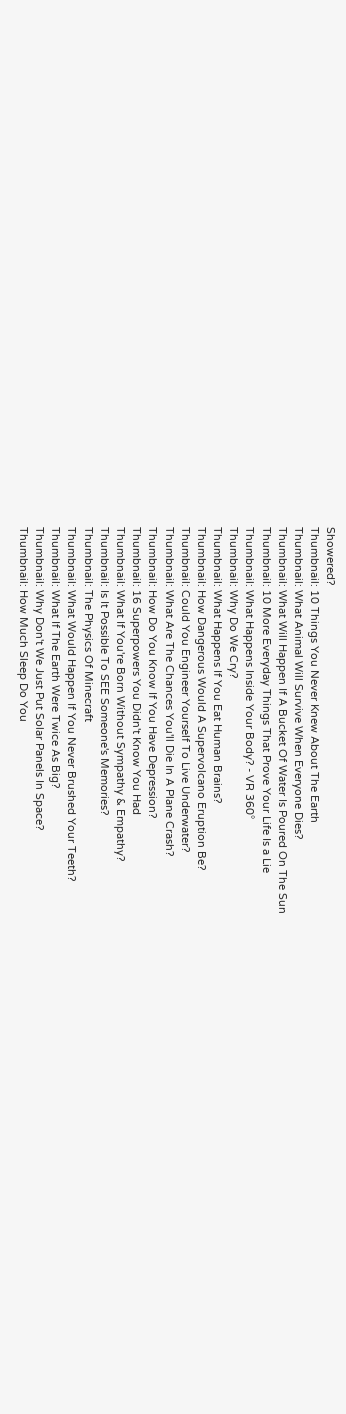Showered?
Thumbnail: 10 Things You Never Knew About The Earth
Thumbnail: What Animal Will Survive When Everyone Dies?
Thumbnail: What Will Happen If A Bucket Of Water Is Poured On The Sun
Thumbnail: 10 More Everyday Things That Prove Your Life Is a Lie
Thumbnail: What Happens Inside Your Body? - VR 360°
Thumbnail: Why Do We Cry?
Thumbnail: What Happens If You Eat Human Brains?
Thumbnail: How Dangerous Would A Supervolcano Eruption Be?
Thumbnail: Could You Engineer Yourself To Live Underwater?
Thumbnail: What Are The Chances You'll Die In A Plane Crash?
Thumbnail: How Do You Know If You Have Depression?
Thumbnail: 16 Superpowers You Didn't Know You Had
Thumbnail: What If You're Born Without Sympathy & Empathy?
Thumbnail: Is It Possible To SEE Someone's Memories?
Thumbnail: The Physics Of Minecraft
Thumbnail: What Would Happen If You Never Brushed Your Teeth?
Thumbnail: What If The Earth Were Twice As Big?
Thumbnail: Why Don't We Just Put Solar Panels In Space?
Thumbnail: How Much Sleep Do You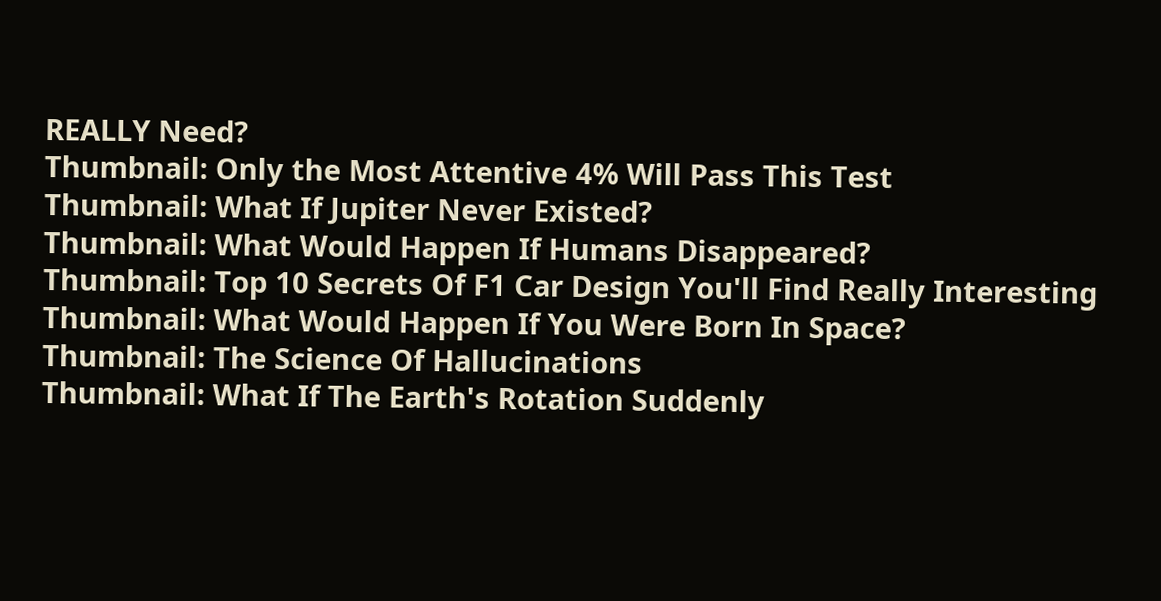REALLY Need?
Thumbnail: Only the Most Attentive 4% Will Pass This Test
Thumbnail: What If Jupiter Never Existed?
Thumbnail: What Would Happen If Humans Disappeared?
Thumbnail: Top 10 Secrets Of F1 Car Design You'll Find Really Interesting
Thumbnail: What Would Happen If You Were Born In Space?
Thumbnail: The Science Of Hallucinations
Thumbnail: What If The Earth's Rotation Suddenly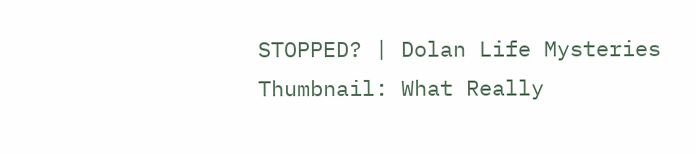STOPPED? | Dolan Life Mysteries
Thumbnail: What Really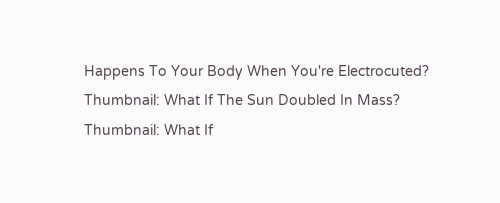Happens To Your Body When You're Electrocuted?
Thumbnail: What If The Sun Doubled In Mass?
Thumbnail: What If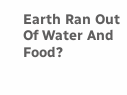Earth Ran Out Of Water And Food?